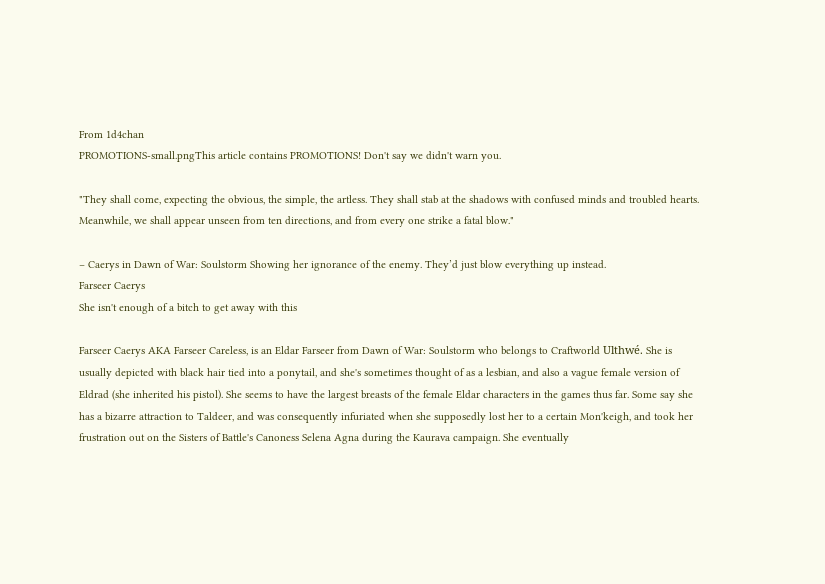From 1d4chan
PROMOTIONS-small.pngThis article contains PROMOTIONS! Don't say we didn't warn you.

"They shall come, expecting the obvious, the simple, the artless. They shall stab at the shadows with confused minds and troubled hearts. Meanwhile, we shall appear unseen from ten directions, and from every one strike a fatal blow."

– Caerys in Dawn of War: Soulstorm Showing her ignorance of the enemy. They’d just blow everything up instead.
Farseer Caerys
She isn't enough of a bitch to get away with this

Farseer Caerys AKA Farseer Careless, is an Eldar Farseer from Dawn of War: Soulstorm who belongs to Craftworld Ulthwé. She is usually depicted with black hair tied into a ponytail, and she's sometimes thought of as a lesbian, and also a vague female version of Eldrad (she inherited his pistol). She seems to have the largest breasts of the female Eldar characters in the games thus far. Some say she has a bizarre attraction to Taldeer, and was consequently infuriated when she supposedly lost her to a certain Mon'keigh, and took her frustration out on the Sisters of Battle's Canoness Selena Agna during the Kaurava campaign. She eventually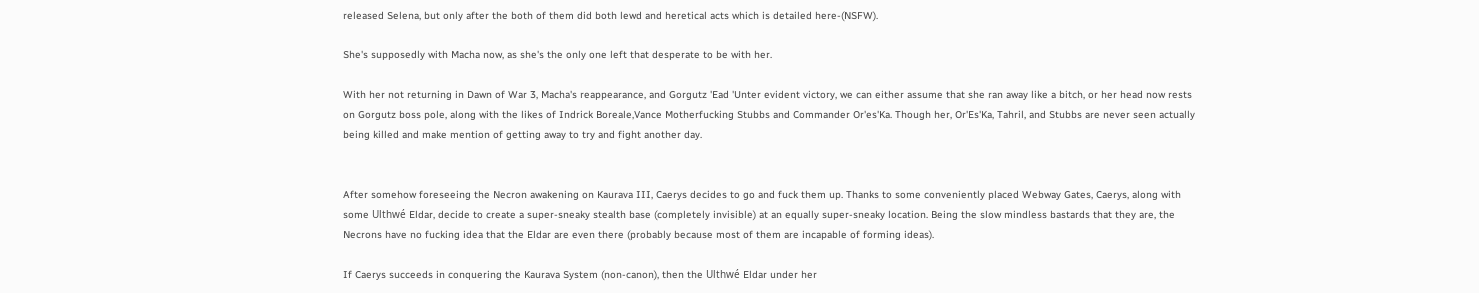released Selena, but only after the both of them did both lewd and heretical acts which is detailed here-(NSFW).

She's supposedly with Macha now, as she's the only one left that desperate to be with her.

With her not returning in Dawn of War 3, Macha's reappearance, and Gorgutz 'Ead 'Unter evident victory, we can either assume that she ran away like a bitch, or her head now rests on Gorgutz boss pole, along with the likes of Indrick Boreale,Vance Motherfucking Stubbs and Commander Or'es'Ka. Though her, Or'Es'Ka, Tahril, and Stubbs are never seen actually being killed and make mention of getting away to try and fight another day.


After somehow foreseeing the Necron awakening on Kaurava III, Caerys decides to go and fuck them up. Thanks to some conveniently placed Webway Gates, Caerys, along with some Ulthwé Eldar, decide to create a super-sneaky stealth base (completely invisible) at an equally super-sneaky location. Being the slow mindless bastards that they are, the Necrons have no fucking idea that the Eldar are even there (probably because most of them are incapable of forming ideas).

If Caerys succeeds in conquering the Kaurava System (non-canon), then the Ulthwé Eldar under her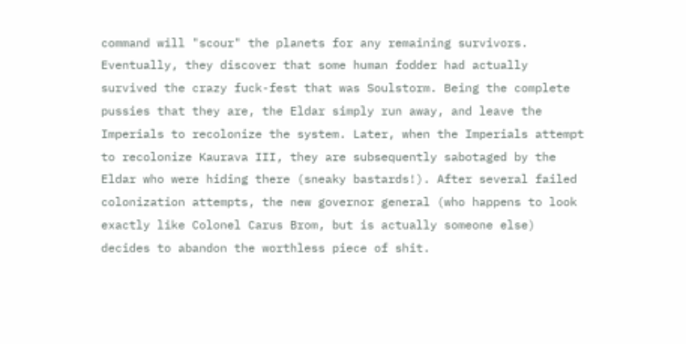command will "scour" the planets for any remaining survivors. Eventually, they discover that some human fodder had actually survived the crazy fuck-fest that was Soulstorm. Being the complete pussies that they are, the Eldar simply run away, and leave the Imperials to recolonize the system. Later, when the Imperials attempt to recolonize Kaurava III, they are subsequently sabotaged by the Eldar who were hiding there (sneaky bastards!). After several failed colonization attempts, the new governor general (who happens to look exactly like Colonel Carus Brom, but is actually someone else) decides to abandon the worthless piece of shit.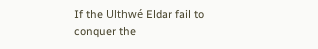If the Ulthwé Eldar fail to conquer the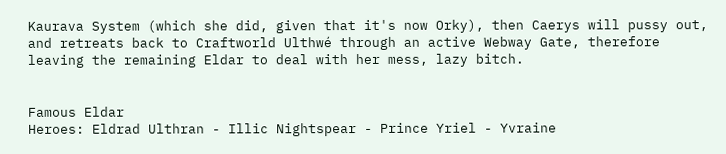Kaurava System (which she did, given that it's now Orky), then Caerys will pussy out, and retreats back to Craftworld Ulthwé through an active Webway Gate, therefore leaving the remaining Eldar to deal with her mess, lazy bitch.


Famous Eldar
Heroes: Eldrad Ulthran - Illic Nightspear - Prince Yriel - Yvraine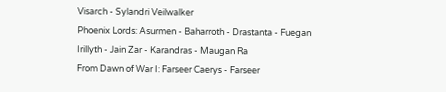Visarch - Sylandri Veilwalker
Phoenix Lords: Asurmen - Baharroth - Drastanta - Fuegan
Irillyth - Jain Zar - Karandras - Maugan Ra
From Dawn of War I: Farseer Caerys - Farseer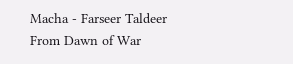Macha - Farseer Taldeer
From Dawn of War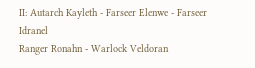II: Autarch Kayleth - Farseer Elenwe - Farseer Idranel
Ranger Ronahn - Warlock Veldoran